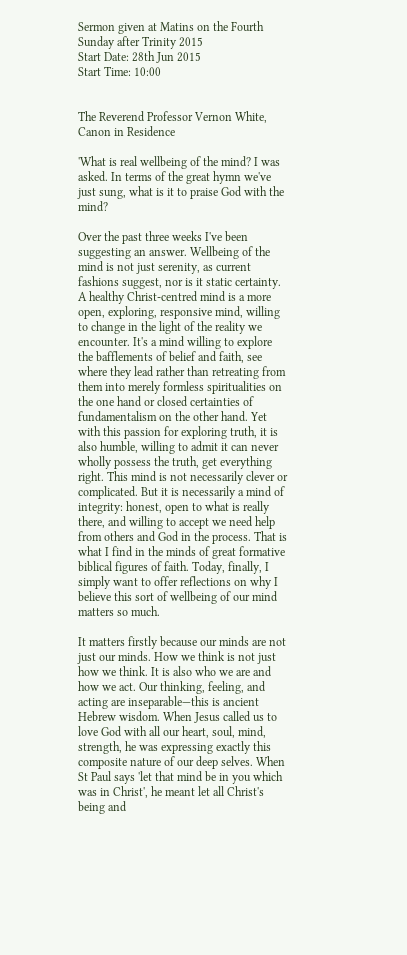Sermon given at Matins on the Fourth Sunday after Trinity 2015
Start Date: 28th Jun 2015
Start Time: 10:00


The Reverend Professor Vernon White, Canon in Residence

'What is real wellbeing of the mind? I was asked. In terms of the great hymn we've just sung, what is it to praise God with the mind?

Over the past three weeks I've been suggesting an answer. Wellbeing of the mind is not just serenity, as current fashions suggest, nor is it static certainty. A healthy Christ-centred mind is a more open, exploring, responsive mind, willing to change in the light of the reality we encounter. It's a mind willing to explore the bafflements of belief and faith, see where they lead rather than retreating from them into merely formless spiritualities on the one hand or closed certainties of fundamentalism on the other hand. Yet with this passion for exploring truth, it is also humble, willing to admit it can never wholly possess the truth, get everything right. This mind is not necessarily clever or complicated. But it is necessarily a mind of integrity: honest, open to what is really there, and willing to accept we need help from others and God in the process. That is what I find in the minds of great formative biblical figures of faith. Today, finally, I simply want to offer reflections on why I believe this sort of wellbeing of our mind matters so much.

It matters firstly because our minds are not just our minds. How we think is not just how we think. It is also who we are and how we act. Our thinking, feeling, and acting are inseparable—this is ancient Hebrew wisdom. When Jesus called us to love God with all our heart, soul, mind, strength, he was expressing exactly this composite nature of our deep selves. When St Paul says 'let that mind be in you which was in Christ', he meant let all Christ's being and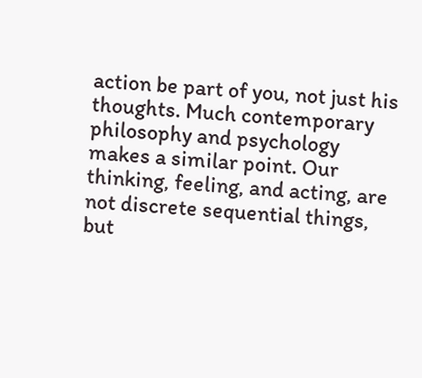action be part of you, not just his thoughts. Much contemporary philosophy and psychology makes a similar point. Our thinking, feeling, and acting, are not discrete sequential things, but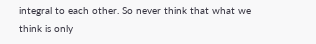integral to each other. So never think that what we think is only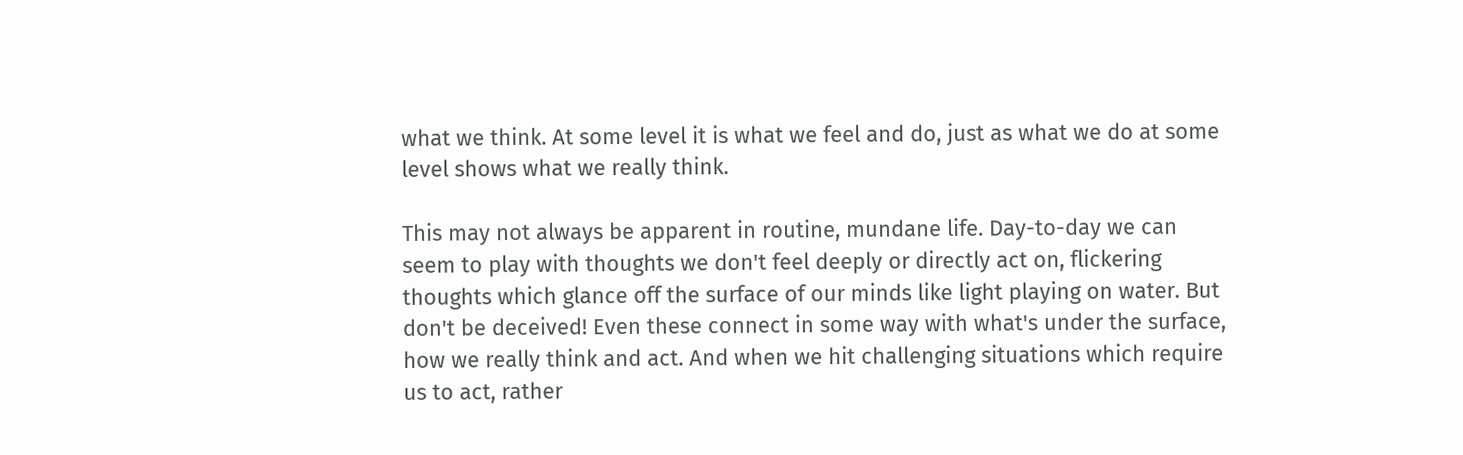what we think. At some level it is what we feel and do, just as what we do at some level shows what we really think.

This may not always be apparent in routine, mundane life. Day-to-day we can seem to play with thoughts we don't feel deeply or directly act on, flickering thoughts which glance off the surface of our minds like light playing on water. But don't be deceived! Even these connect in some way with what's under the surface, how we really think and act. And when we hit challenging situations which require us to act, rather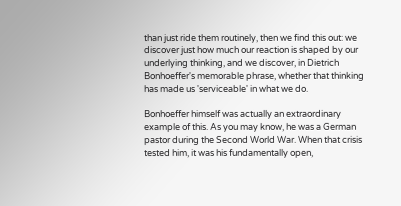than just ride them routinely, then we find this out: we discover just how much our reaction is shaped by our underlying thinking, and we discover, in Dietrich Bonhoeffer's memorable phrase, whether that thinking has made us 'serviceable' in what we do.

Bonhoeffer himself was actually an extraordinary example of this. As you may know, he was a German pastor during the Second World War. When that crisis tested him, it was his fundamentally open,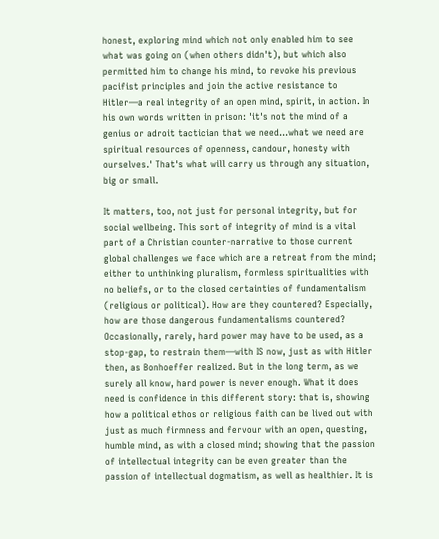honest, exploring mind which not only enabled him to see what was going on (when others didn't), but which also permitted him to change his mind, to revoke his previous pacifist principles and join the active resistance to Hitler—a real integrity of an open mind, spirit, in action. In his own words written in prison: 'it's not the mind of a genius or adroit tactician that we need…what we need are spiritual resources of openness, candour, honesty with ourselves.' That's what will carry us through any situation, big or small.

It matters, too, not just for personal integrity, but for social wellbeing. This sort of integrity of mind is a vital part of a Christian counter-narrative to those current global challenges we face which are a retreat from the mind; either to unthinking pluralism, formless spiritualities with no beliefs, or to the closed certainties of fundamentalism (religious or political). How are they countered? Especially, how are those dangerous fundamentalisms countered? Occasionally, rarely, hard power may have to be used, as a stop-gap, to restrain them—with IS now, just as with Hitler then, as Bonhoeffer realized. But in the long term, as we surely all know, hard power is never enough. What it does need is confidence in this different story: that is, showing how a political ethos or religious faith can be lived out with just as much firmness and fervour with an open, questing, humble mind, as with a closed mind; showing that the passion of intellectual integrity can be even greater than the passion of intellectual dogmatism, as well as healthier. It is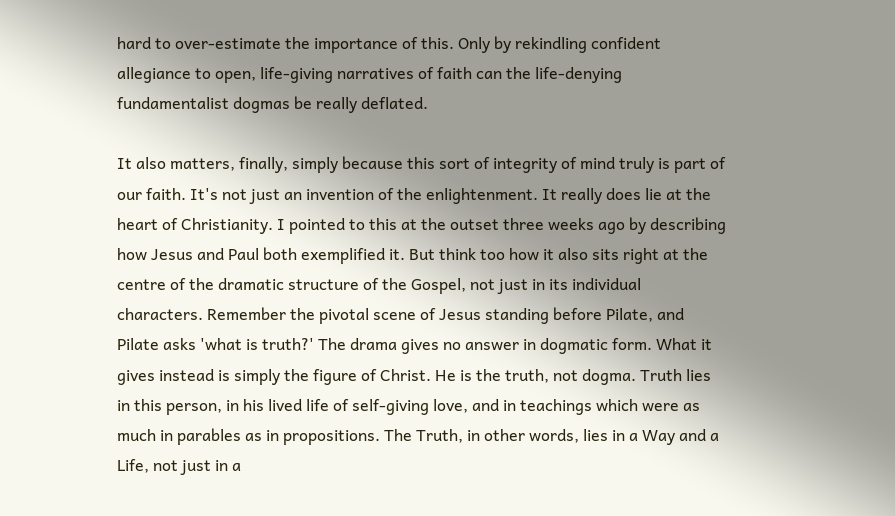hard to over-estimate the importance of this. Only by rekindling confident allegiance to open, life-giving narratives of faith can the life-denying fundamentalist dogmas be really deflated.

It also matters, finally, simply because this sort of integrity of mind truly is part of our faith. It's not just an invention of the enlightenment. It really does lie at the heart of Christianity. I pointed to this at the outset three weeks ago by describing how Jesus and Paul both exemplified it. But think too how it also sits right at the centre of the dramatic structure of the Gospel, not just in its individual characters. Remember the pivotal scene of Jesus standing before Pilate, and Pilate asks 'what is truth?' The drama gives no answer in dogmatic form. What it gives instead is simply the figure of Christ. He is the truth, not dogma. Truth lies in this person, in his lived life of self-giving love, and in teachings which were as much in parables as in propositions. The Truth, in other words, lies in a Way and a Life, not just in a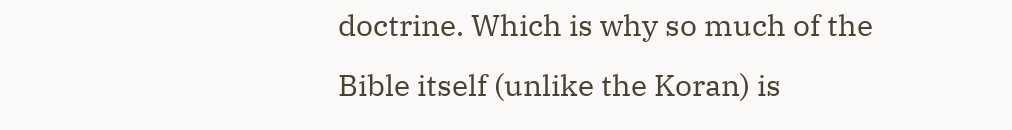doctrine. Which is why so much of the Bible itself (unlike the Koran) is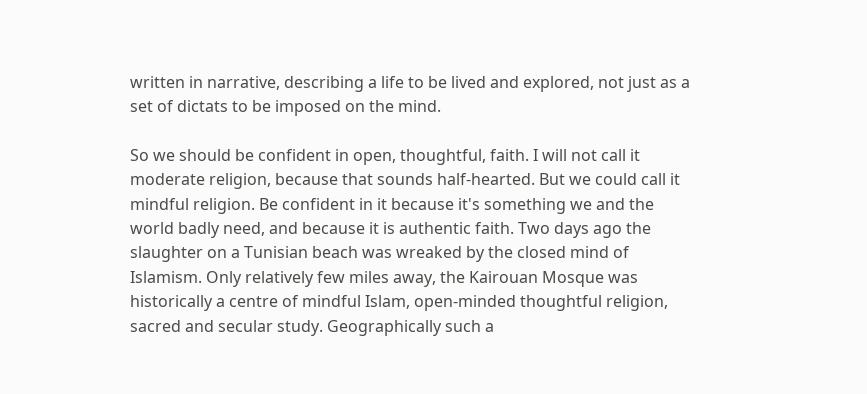written in narrative, describing a life to be lived and explored, not just as a set of dictats to be imposed on the mind.

So we should be confident in open, thoughtful, faith. I will not call it moderate religion, because that sounds half-hearted. But we could call it mindful religion. Be confident in it because it's something we and the world badly need, and because it is authentic faith. Two days ago the slaughter on a Tunisian beach was wreaked by the closed mind of Islamism. Only relatively few miles away, the Kairouan Mosque was historically a centre of mindful Islam, open-minded thoughtful religion, sacred and secular study. Geographically such a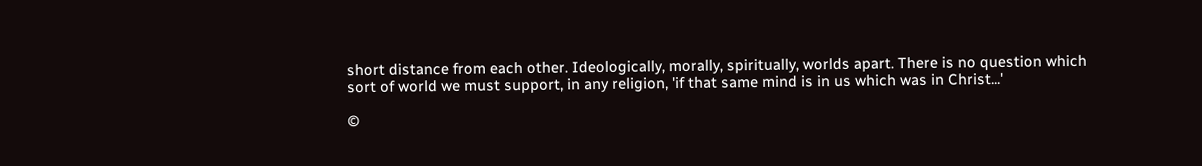short distance from each other. Ideologically, morally, spiritually, worlds apart. There is no question which sort of world we must support, in any religion, 'if that same mind is in us which was in Christ...'

©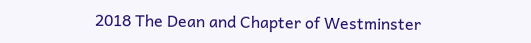2018 The Dean and Chapter of Westminster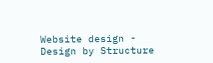Website design - Design by Structure